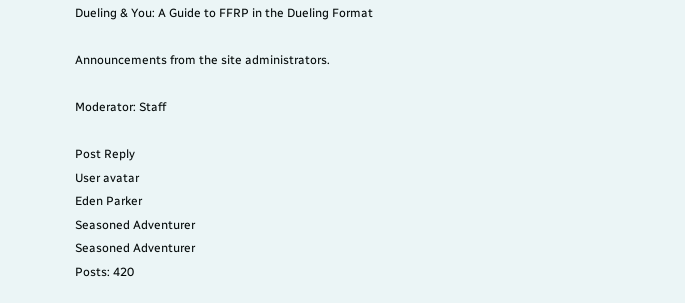Dueling & You: A Guide to FFRP in the Dueling Format

Announcements from the site administrators.

Moderator: Staff

Post Reply
User avatar
Eden Parker
Seasoned Adventurer
Seasoned Adventurer
Posts: 420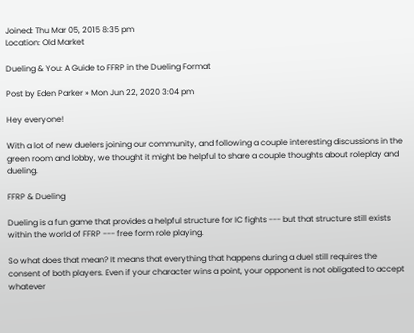Joined: Thu Mar 05, 2015 8:35 pm
Location: Old Market

Dueling & You: A Guide to FFRP in the Dueling Format

Post by Eden Parker » Mon Jun 22, 2020 3:04 pm

Hey everyone!

With a lot of new duelers joining our community, and following a couple interesting discussions in the green room and lobby, we thought it might be helpful to share a couple thoughts about roleplay and dueling.

FFRP & Dueling

Dueling is a fun game that provides a helpful structure for IC fights --- but that structure still exists within the world of FFRP --- free form role playing.

So what does that mean? It means that everything that happens during a duel still requires the consent of both players. Even if your character wins a point, your opponent is not obligated to accept whatever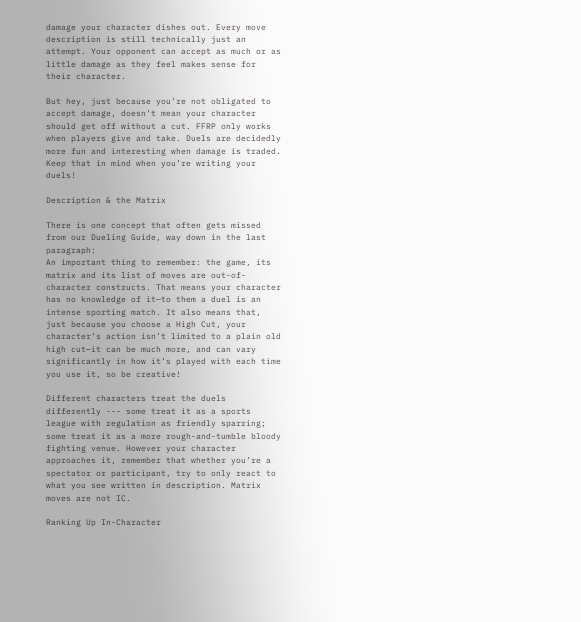damage your character dishes out. Every move description is still technically just an attempt. Your opponent can accept as much or as little damage as they feel makes sense for their character.

But hey, just because you’re not obligated to accept damage, doesn’t mean your character should get off without a cut. FFRP only works when players give and take. Duels are decidedly more fun and interesting when damage is traded. Keep that in mind when you’re writing your duels!

Description & the Matrix

There is one concept that often gets missed from our Dueling Guide, way down in the last paragraph:
An important thing to remember: the game, its matrix and its list of moves are out-of-character constructs. That means your character has no knowledge of it—to them a duel is an intense sporting match. It also means that, just because you choose a High Cut, your character’s action isn’t limited to a plain old high cut—it can be much more, and can vary significantly in how it’s played with each time you use it, so be creative!

Different characters treat the duels differently --- some treat it as a sports league with regulation as friendly sparring; some treat it as a more rough-and-tumble bloody fighting venue. However your character approaches it, remember that whether you’re a spectator or participant, try to only react to what you see written in description. Matrix moves are not IC.

Ranking Up In-Character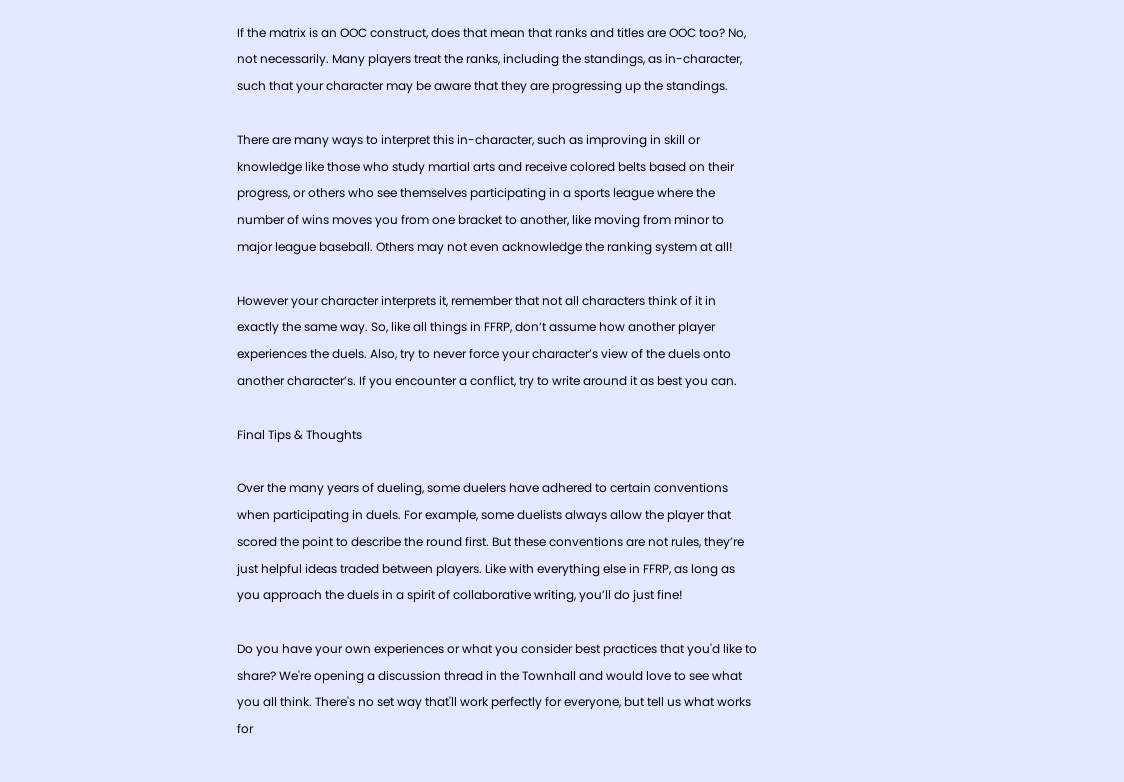If the matrix is an OOC construct, does that mean that ranks and titles are OOC too? No, not necessarily. Many players treat the ranks, including the standings, as in-character, such that your character may be aware that they are progressing up the standings.

There are many ways to interpret this in-character, such as improving in skill or knowledge like those who study martial arts and receive colored belts based on their progress, or others who see themselves participating in a sports league where the number of wins moves you from one bracket to another, like moving from minor to major league baseball. Others may not even acknowledge the ranking system at all!

However your character interprets it, remember that not all characters think of it in exactly the same way. So, like all things in FFRP, don’t assume how another player experiences the duels. Also, try to never force your character’s view of the duels onto another character’s. If you encounter a conflict, try to write around it as best you can.

Final Tips & Thoughts

Over the many years of dueling, some duelers have adhered to certain conventions when participating in duels. For example, some duelists always allow the player that scored the point to describe the round first. But these conventions are not rules, they’re just helpful ideas traded between players. Like with everything else in FFRP, as long as you approach the duels in a spirit of collaborative writing, you’ll do just fine!

Do you have your own experiences or what you consider best practices that you'd like to share? We're opening a discussion thread in the Townhall and would love to see what you all think. There's no set way that'll work perfectly for everyone, but tell us what works for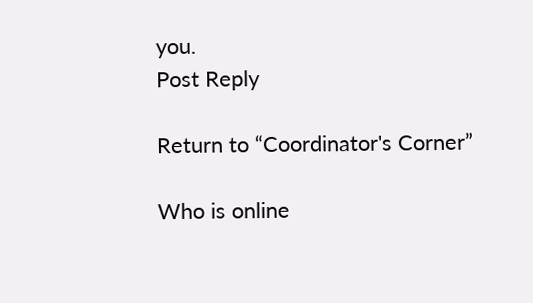you.
Post Reply

Return to “Coordinator's Corner”

Who is online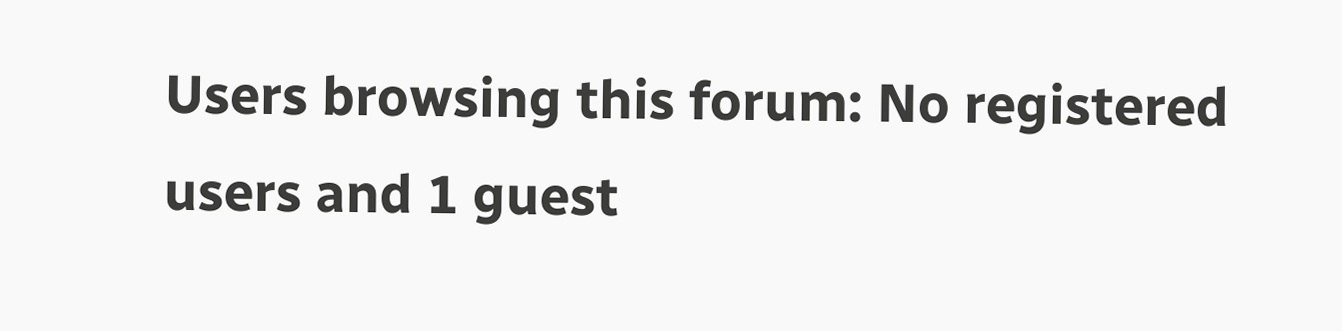Users browsing this forum: No registered users and 1 guest